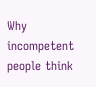Why incompetent people think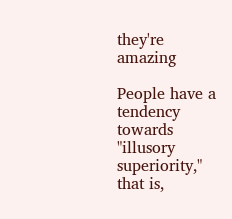they're amazing

People have a tendency towards "illusory superiority," that is,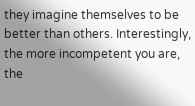they imagine themselves to be better than others. Interestingly, the more incompetent you are, the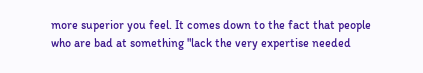more superior you feel. It comes down to the fact that people who are bad at something "lack the very expertise needed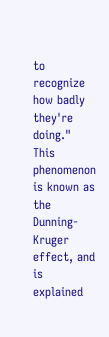to recognize how badly they're doing." This phenomenon is known as the Dunning-Kruger effect, and is explained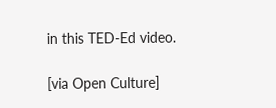in this TED-Ed video.

[via Open Culture]